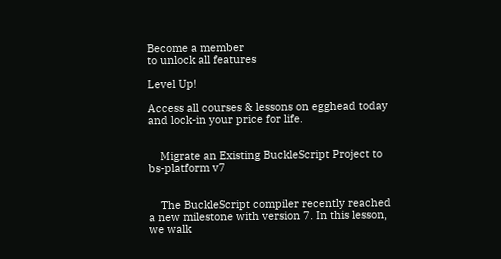Become a member
to unlock all features

Level Up!

Access all courses & lessons on egghead today and lock-in your price for life.


    Migrate an Existing BuckleScript Project to bs-platform v7


    The BuckleScript compiler recently reached a new milestone with version 7. In this lesson, we walk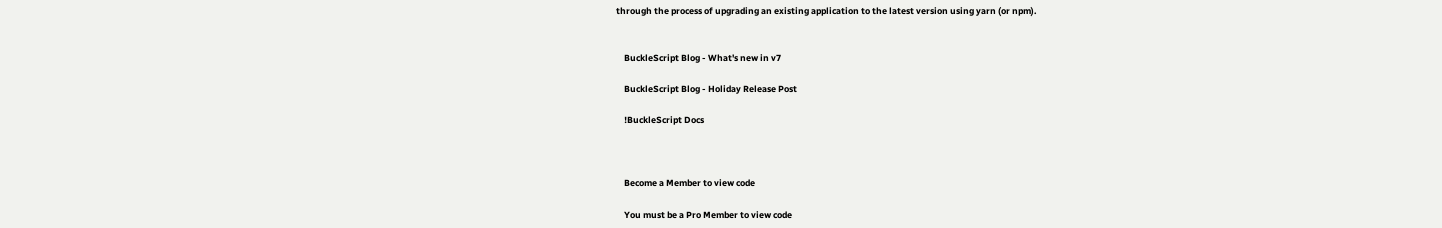through the process of upgrading an existing application to the latest version using yarn (or npm).


    BuckleScript Blog - What's new in v7

    BuckleScript Blog - Holiday Release Post

    !BuckleScript Docs



    Become a Member to view code

    You must be a Pro Member to view code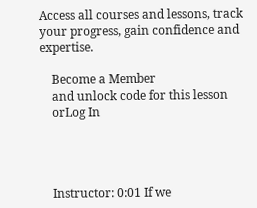Access all courses and lessons, track your progress, gain confidence and expertise.

    Become a Member
    and unlock code for this lesson
    orLog In




    Instructor: 0:01 If we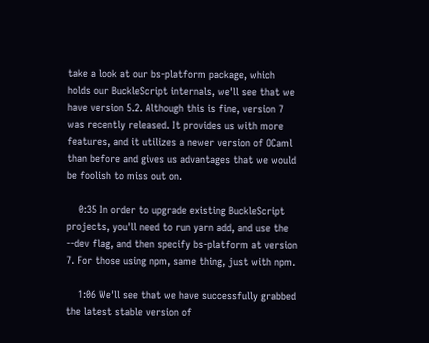take a look at our bs-platform package, which holds our BuckleScript internals, we'll see that we have version 5.2. Although this is fine, version 7 was recently released. It provides us with more features, and it utilizes a newer version of OCaml than before and gives us advantages that we would be foolish to miss out on.

    0:35 In order to upgrade existing BuckleScript projects, you'll need to run yarn add, and use the --dev flag, and then specify bs-platform at version 7. For those using npm, same thing, just with npm.

    1:06 We'll see that we have successfully grabbed the latest stable version of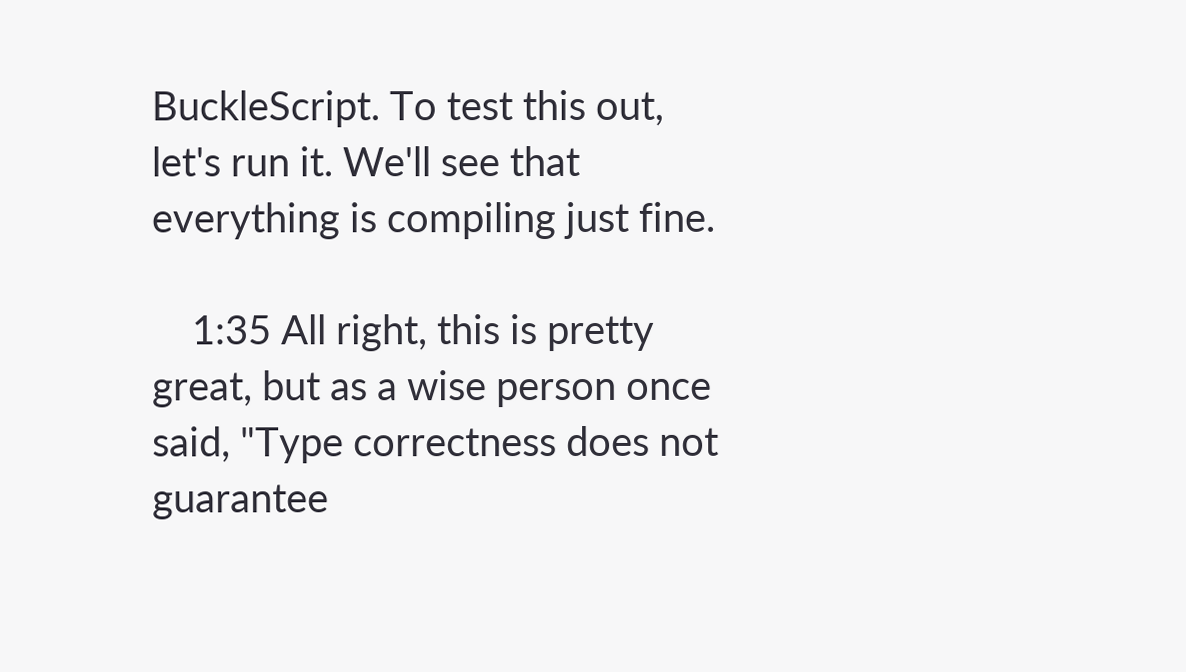BuckleScript. To test this out, let's run it. We'll see that everything is compiling just fine.

    1:35 All right, this is pretty great, but as a wise person once said, "Type correctness does not guarantee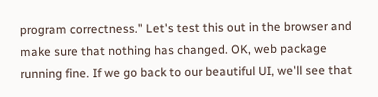program correctness." Let's test this out in the browser and make sure that nothing has changed. OK, web package running fine. If we go back to our beautiful UI, we'll see that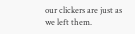our clickers are just as we left them.